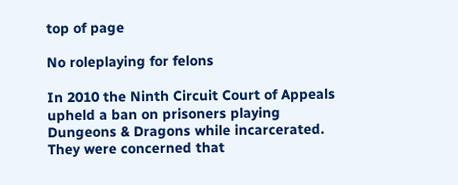top of page

No roleplaying for felons

In 2010 the Ninth Circuit Court of Appeals upheld a ban on prisoners playing Dungeons & Dragons while incarcerated. They were concerned that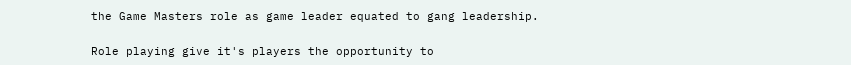the Game Masters role as game leader equated to gang leadership.

Role playing give it's players the opportunity to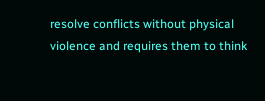resolve conflicts without physical violence and requires them to think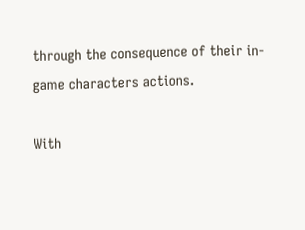through the consequence of their in-game characters actions.

With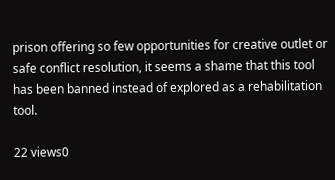prison offering so few opportunities for creative outlet or safe conflict resolution, it seems a shame that this tool has been banned instead of explored as a rehabilitation tool.

22 views0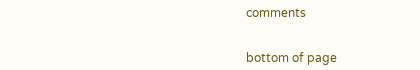comments


bottom of page